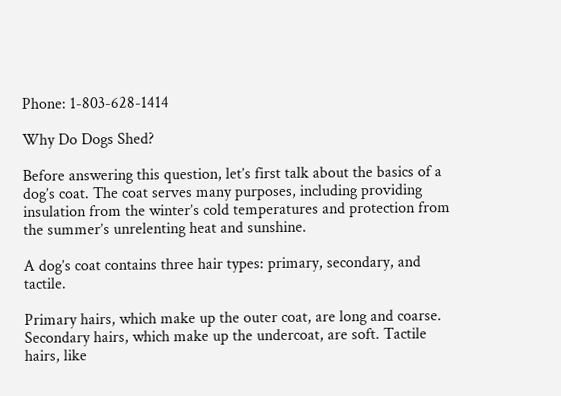Phone: 1-803-628-1414

Why Do Dogs Shed?

Before answering this question, let’s first talk about the basics of a dog’s coat. The coat serves many purposes, including providing insulation from the winter’s cold temperatures and protection from the summer’s unrelenting heat and sunshine.

A dog’s coat contains three hair types: primary, secondary, and tactile.

Primary hairs, which make up the outer coat, are long and coarse. Secondary hairs, which make up the undercoat, are soft. Tactile hairs, like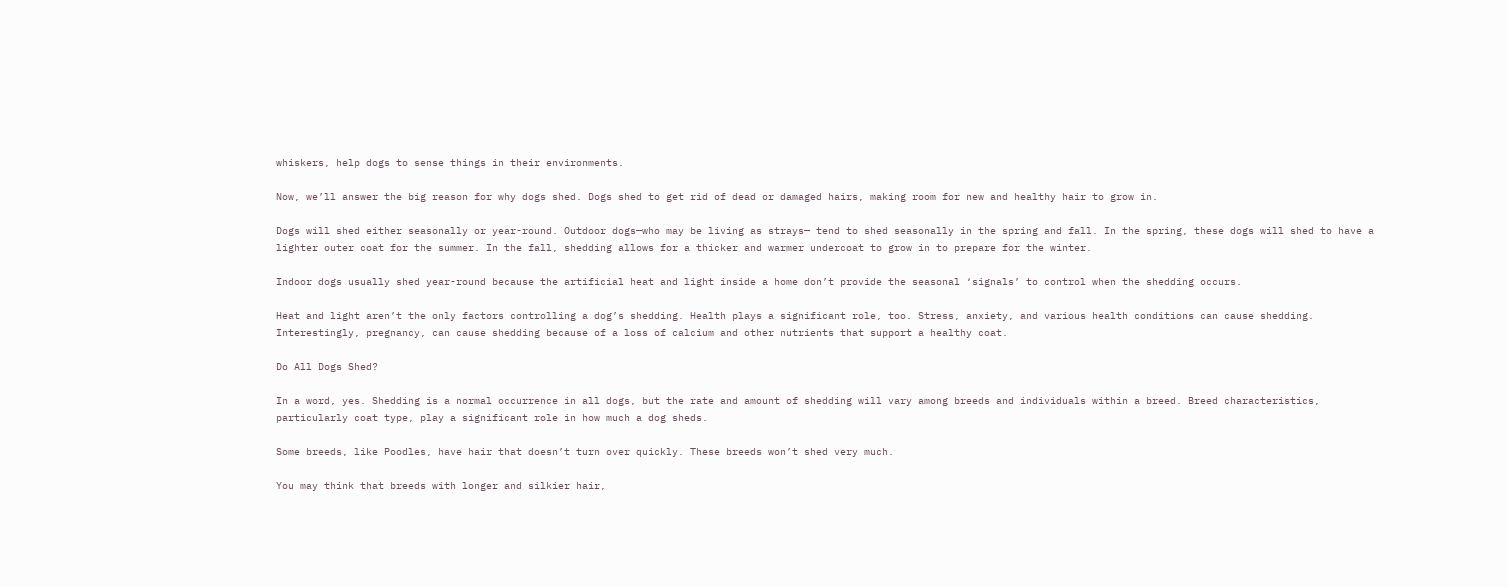whiskers, help dogs to sense things in their environments.

Now, we’ll answer the big reason for why dogs shed. Dogs shed to get rid of dead or damaged hairs, making room for new and healthy hair to grow in.

Dogs will shed either seasonally or year-round. Outdoor dogs—who may be living as strays— tend to shed seasonally in the spring and fall. In the spring, these dogs will shed to have a lighter outer coat for the summer. In the fall, shedding allows for a thicker and warmer undercoat to grow in to prepare for the winter.

Indoor dogs usually shed year-round because the artificial heat and light inside a home don’t provide the seasonal ‘signals’ to control when the shedding occurs.

Heat and light aren’t the only factors controlling a dog’s shedding. Health plays a significant role, too. Stress, anxiety, and various health conditions can cause shedding. Interestingly, pregnancy, can cause shedding because of a loss of calcium and other nutrients that support a healthy coat.

Do All Dogs Shed?

In a word, yes. Shedding is a normal occurrence in all dogs, but the rate and amount of shedding will vary among breeds and individuals within a breed. Breed characteristics, particularly coat type, play a significant role in how much a dog sheds.

Some breeds, like Poodles, have hair that doesn’t turn over quickly. These breeds won’t shed very much.

You may think that breeds with longer and silkier hair,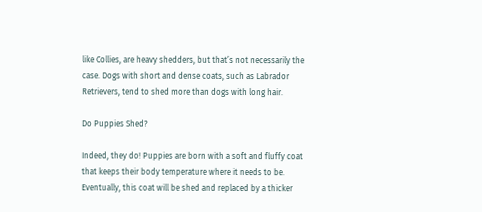like Collies, are heavy shedders, but that’s not necessarily the case. Dogs with short and dense coats, such as Labrador Retrievers, tend to shed more than dogs with long hair.

Do Puppies Shed?

Indeed, they do! Puppies are born with a soft and fluffy coat that keeps their body temperature where it needs to be. Eventually, this coat will be shed and replaced by a thicker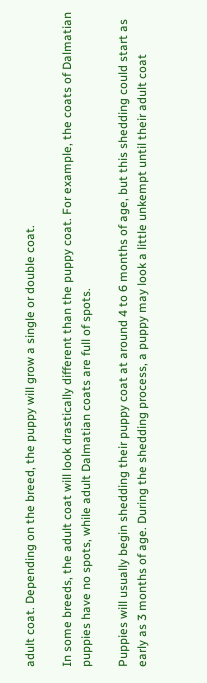adult coat. Depending on the breed, the puppy will grow a single or double coat.

In some breeds, the adult coat will look drastically different than the puppy coat. For example, the coats of Dalmatian puppies have no spots, while adult Dalmatian coats are full of spots.

Puppies will usually begin shedding their puppy coat at around 4 to 6 months of age, but this shedding could start as early as 3 months of age. During the shedding process, a puppy may look a little unkempt until their adult coat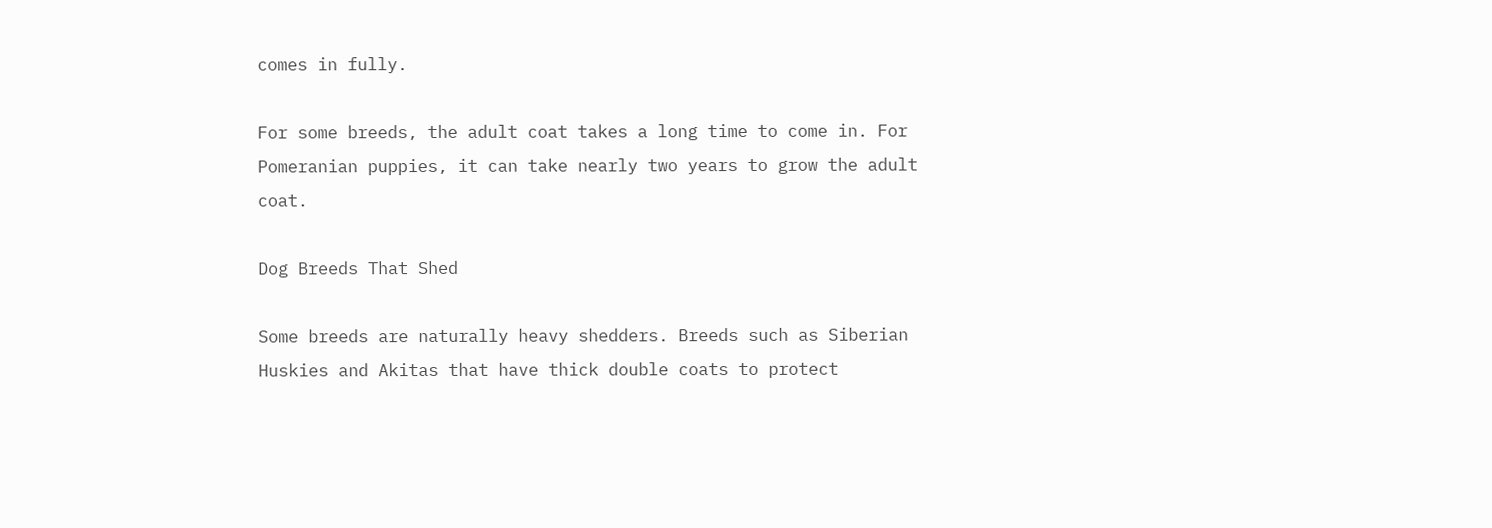comes in fully.

For some breeds, the adult coat takes a long time to come in. For Pomeranian puppies, it can take nearly two years to grow the adult coat.

Dog Breeds That Shed

Some breeds are naturally heavy shedders. Breeds such as Siberian Huskies and Akitas that have thick double coats to protect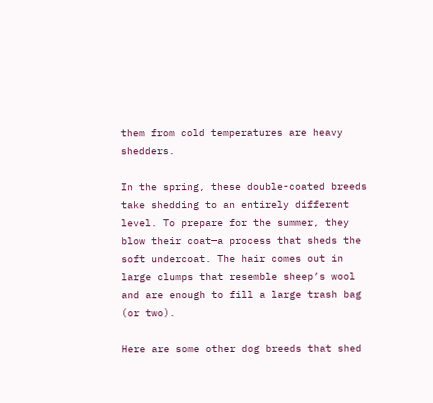them from cold temperatures are heavy shedders.

In the spring, these double-coated breeds take shedding to an entirely different level. To prepare for the summer, they blow their coat—a process that sheds the soft undercoat. The hair comes out in large clumps that resemble sheep’s wool and are enough to fill a large trash bag (or two).

Here are some other dog breeds that shed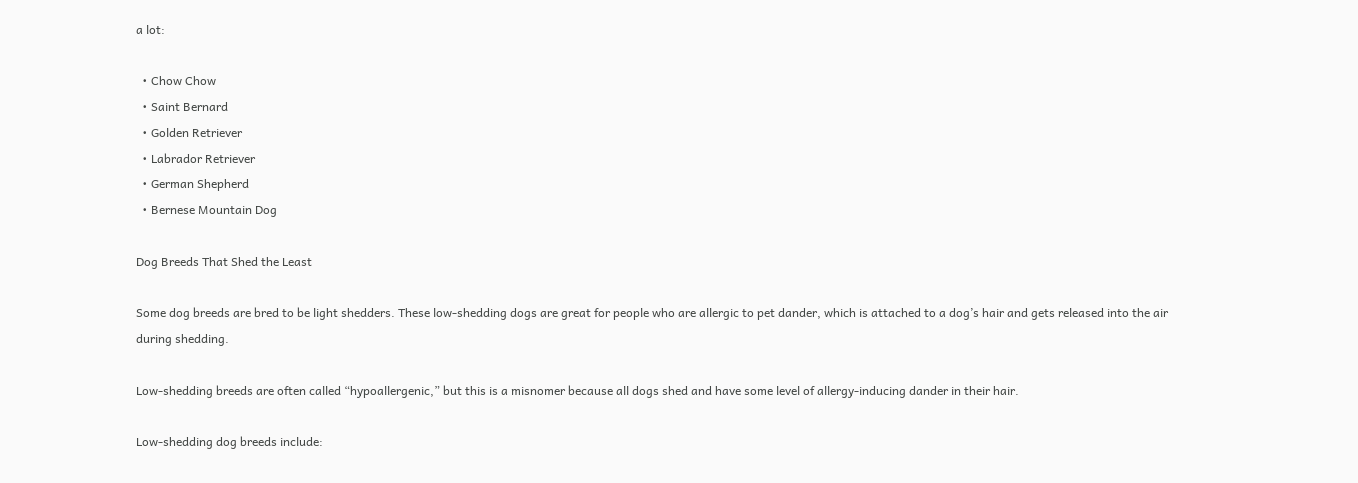a lot:

  • Chow Chow
  • Saint Bernard
  • Golden Retriever
  • Labrador Retriever
  • German Shepherd
  • Bernese Mountain Dog

Dog Breeds That Shed the Least

Some dog breeds are bred to be light shedders. These low-shedding dogs are great for people who are allergic to pet dander, which is attached to a dog’s hair and gets released into the air during shedding.

Low-shedding breeds are often called “hypoallergenic,” but this is a misnomer because all dogs shed and have some level of allergy-inducing dander in their hair.

Low-shedding dog breeds include: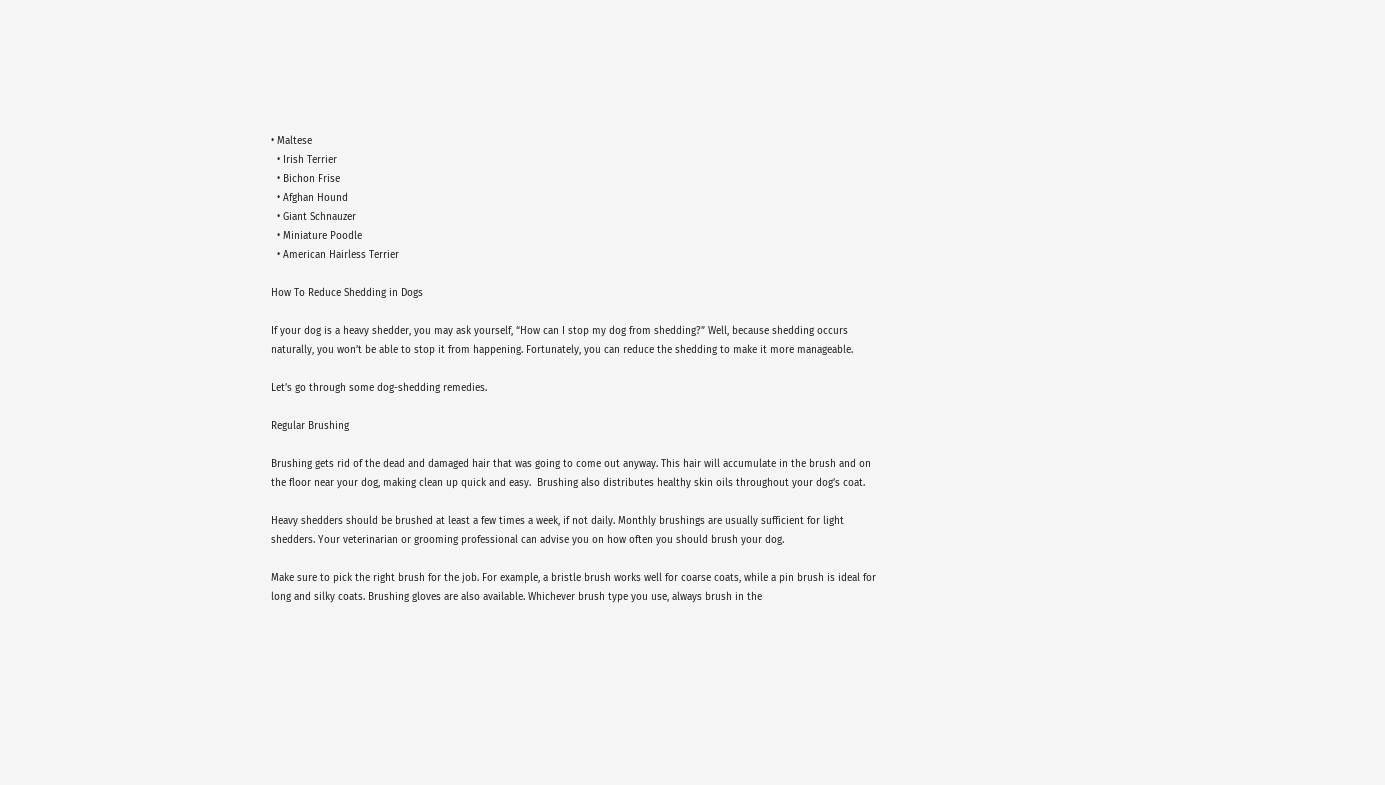• Maltese
  • Irish Terrier
  • Bichon Frise
  • Afghan Hound
  • Giant Schnauzer
  • Miniature Poodle
  • American Hairless Terrier

How To Reduce Shedding in Dogs

If your dog is a heavy shedder, you may ask yourself, “How can I stop my dog from shedding?” Well, because shedding occurs naturally, you won’t be able to stop it from happening. Fortunately, you can reduce the shedding to make it more manageable.

Let’s go through some dog-shedding remedies.

Regular Brushing

Brushing gets rid of the dead and damaged hair that was going to come out anyway. This hair will accumulate in the brush and on the floor near your dog, making clean up quick and easy.  Brushing also distributes healthy skin oils throughout your dog’s coat.

Heavy shedders should be brushed at least a few times a week, if not daily. Monthly brushings are usually sufficient for light shedders. Your veterinarian or grooming professional can advise you on how often you should brush your dog.

Make sure to pick the right brush for the job. For example, a bristle brush works well for coarse coats, while a pin brush is ideal for long and silky coats. Brushing gloves are also available. Whichever brush type you use, always brush in the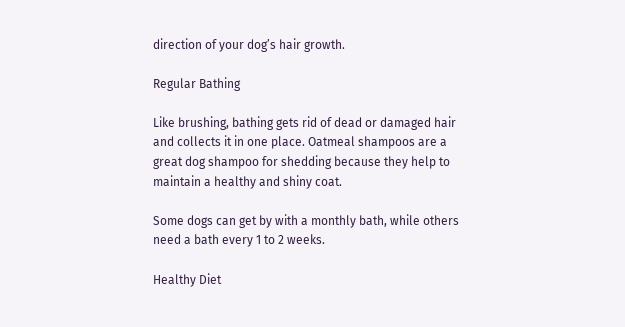direction of your dog’s hair growth.

Regular Bathing

Like brushing, bathing gets rid of dead or damaged hair and collects it in one place. Oatmeal shampoos are a great dog shampoo for shedding because they help to maintain a healthy and shiny coat.

Some dogs can get by with a monthly bath, while others need a bath every 1 to 2 weeks.

Healthy Diet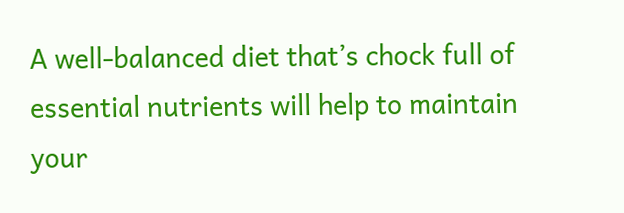A well-balanced diet that’s chock full of essential nutrients will help to maintain your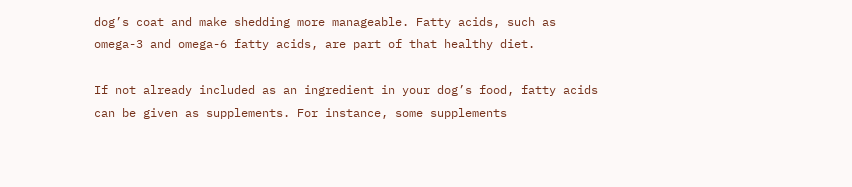dog’s coat and make shedding more manageable. Fatty acids, such as omega-3 and omega-6 fatty acids, are part of that healthy diet.

If not already included as an ingredient in your dog’s food, fatty acids can be given as supplements. For instance, some supplements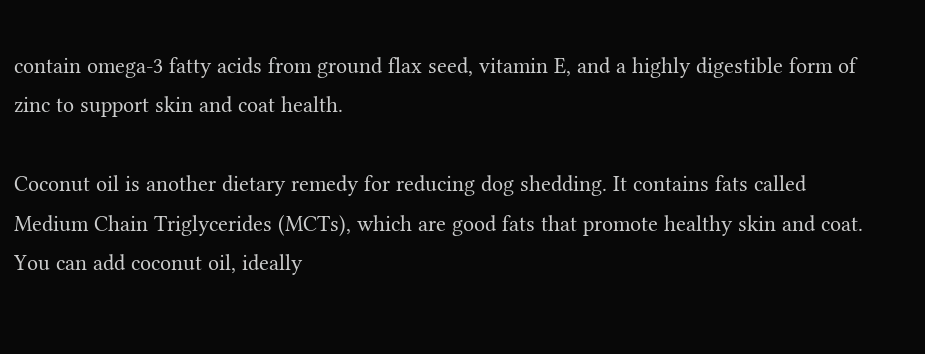contain omega-3 fatty acids from ground flax seed, vitamin E, and a highly digestible form of zinc to support skin and coat health.

Coconut oil is another dietary remedy for reducing dog shedding. It contains fats called Medium Chain Triglycerides (MCTs), which are good fats that promote healthy skin and coat. You can add coconut oil, ideally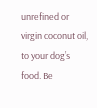unrefined or virgin coconut oil, to your dog’s food. Be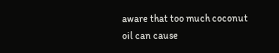aware that too much coconut oil can cause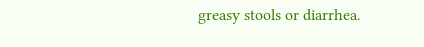greasy stools or diarrhea.